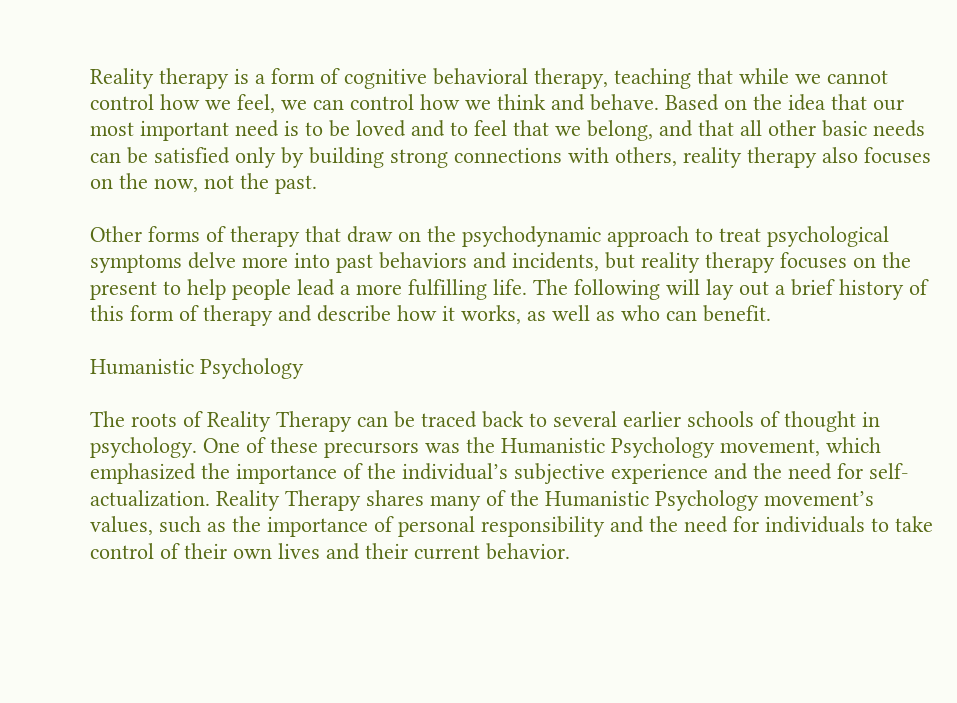Reality therapy is a form of cognitive behavioral therapy, teaching that while we cannot control how we feel, we can control how we think and behave. Based on the idea that our most important need is to be loved and to feel that we belong, and that all other basic needs can be satisfied only by building strong connections with others, reality therapy also focuses on the now, not the past.

Other forms of therapy that draw on the psychodynamic approach to treat psychological symptoms delve more into past behaviors and incidents, but reality therapy focuses on the present to help people lead a more fulfilling life. The following will lay out a brief history of this form of therapy and describe how it works, as well as who can benefit.

Humanistic Psychology

The roots of Reality Therapy can be traced back to several earlier schools of thought in psychology. One of these precursors was the Humanistic Psychology movement, which emphasized the importance of the individual’s subjective experience and the need for self-actualization. Reality Therapy shares many of the Humanistic Psychology movement’s values, such as the importance of personal responsibility and the need for individuals to take control of their own lives and their current behavior.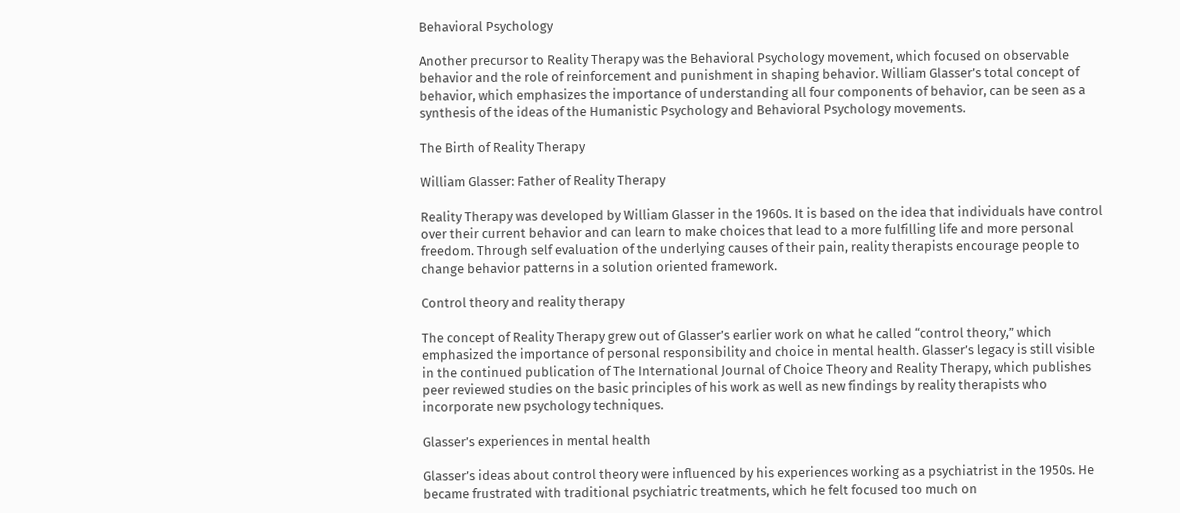Behavioral Psychology

Another precursor to Reality Therapy was the Behavioral Psychology movement, which focused on observable behavior and the role of reinforcement and punishment in shaping behavior. William Glasser’s total concept of behavior, which emphasizes the importance of understanding all four components of behavior, can be seen as a synthesis of the ideas of the Humanistic Psychology and Behavioral Psychology movements.

The Birth of Reality Therapy

William Glasser: Father of Reality Therapy

Reality Therapy was developed by William Glasser in the 1960s. It is based on the idea that individuals have control over their current behavior and can learn to make choices that lead to a more fulfilling life and more personal freedom. Through self evaluation of the underlying causes of their pain, reality therapists encourage people to change behavior patterns in a solution oriented framework.

Control theory and reality therapy

The concept of Reality Therapy grew out of Glasser’s earlier work on what he called “control theory,” which emphasized the importance of personal responsibility and choice in mental health. Glasser’s legacy is still visible in the continued publication of The International Journal of Choice Theory and Reality Therapy, which publishes peer reviewed studies on the basic principles of his work as well as new findings by reality therapists who incorporate new psychology techniques.

Glasser’s experiences in mental health

Glasser’s ideas about control theory were influenced by his experiences working as a psychiatrist in the 1950s. He became frustrated with traditional psychiatric treatments, which he felt focused too much on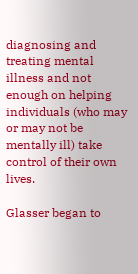diagnosing and treating mental illness and not enough on helping individuals (who may or may not be mentally ill) take control of their own lives.

Glasser began to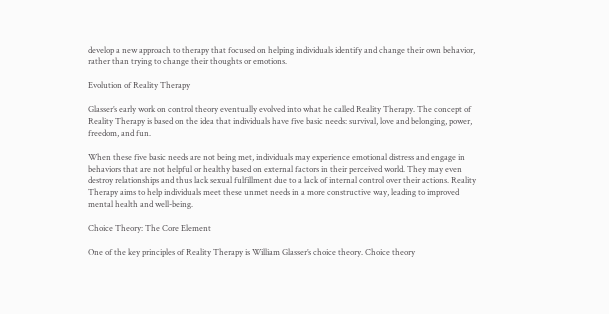develop a new approach to therapy that focused on helping individuals identify and change their own behavior, rather than trying to change their thoughts or emotions.

Evolution of Reality Therapy

Glasser’s early work on control theory eventually evolved into what he called Reality Therapy. The concept of Reality Therapy is based on the idea that individuals have five basic needs: survival, love and belonging, power, freedom, and fun.

When these five basic needs are not being met, individuals may experience emotional distress and engage in behaviors that are not helpful or healthy based on external factors in their perceived world. They may even destroy relationships and thus lack sexual fulfillment due to a lack of internal control over their actions. Reality Therapy aims to help individuals meet these unmet needs in a more constructive way, leading to improved mental health and well-being.

Choice Theory: The Core Element

One of the key principles of Reality Therapy is William Glasser’s choice theory. Choice theory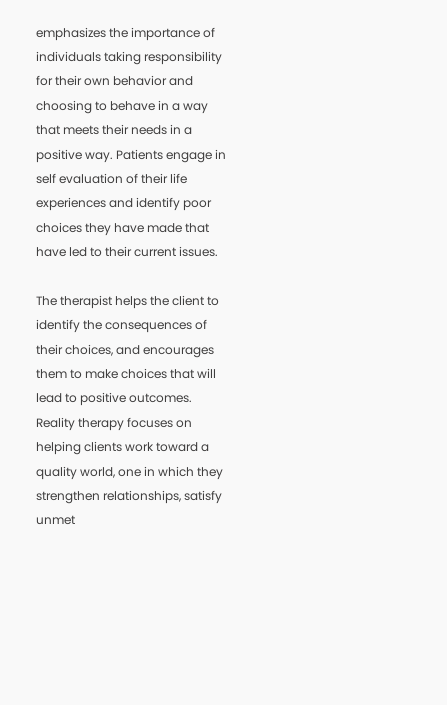emphasizes the importance of individuals taking responsibility for their own behavior and choosing to behave in a way that meets their needs in a positive way. Patients engage in self evaluation of their life experiences and identify poor choices they have made that have led to their current issues.

The therapist helps the client to identify the consequences of their choices, and encourages them to make choices that will lead to positive outcomes. Reality therapy focuses on helping clients work toward a quality world, one in which they strengthen relationships, satisfy unmet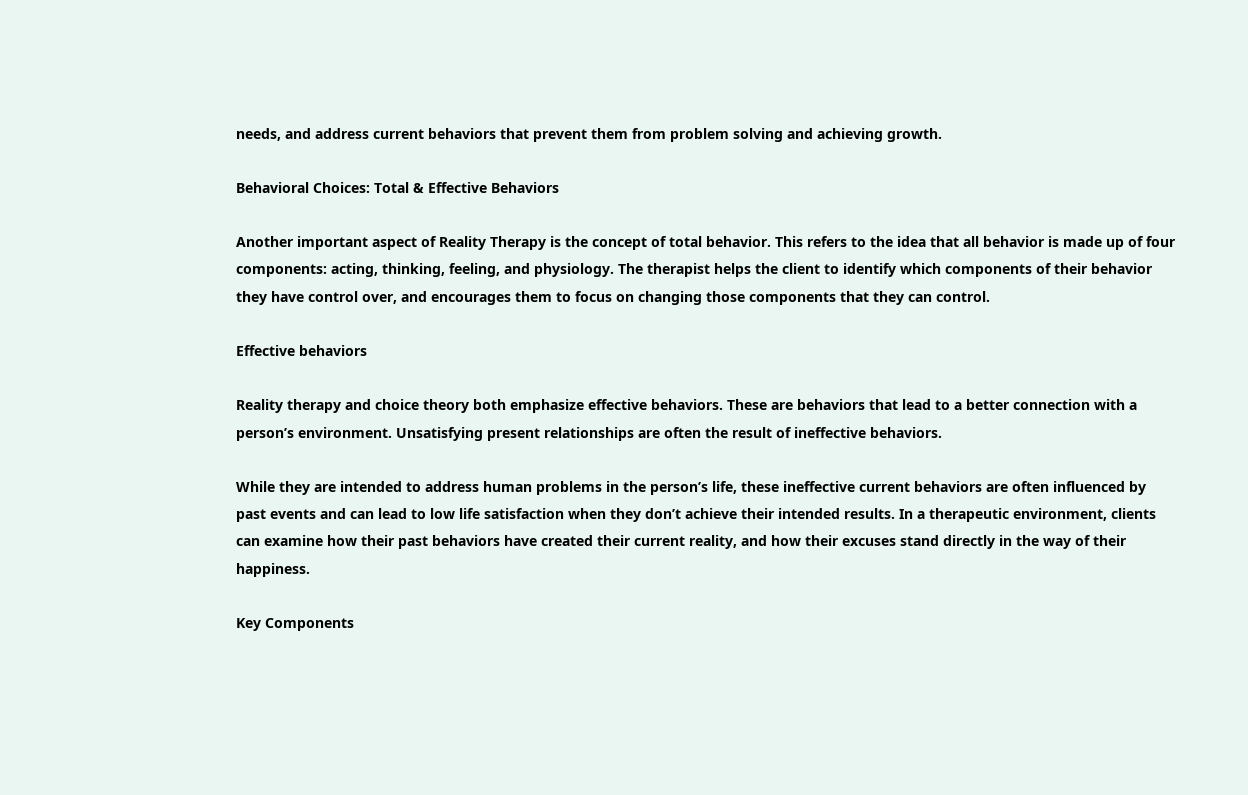needs, and address current behaviors that prevent them from problem solving and achieving growth.

Behavioral Choices: Total & Effective Behaviors

Another important aspect of Reality Therapy is the concept of total behavior. This refers to the idea that all behavior is made up of four components: acting, thinking, feeling, and physiology. The therapist helps the client to identify which components of their behavior they have control over, and encourages them to focus on changing those components that they can control.

Effective behaviors

Reality therapy and choice theory both emphasize effective behaviors. These are behaviors that lead to a better connection with a person’s environment. Unsatisfying present relationships are often the result of ineffective behaviors.

While they are intended to address human problems in the person’s life, these ineffective current behaviors are often influenced by past events and can lead to low life satisfaction when they don’t achieve their intended results. In a therapeutic environment, clients can examine how their past behaviors have created their current reality, and how their excuses stand directly in the way of their happiness.

Key Components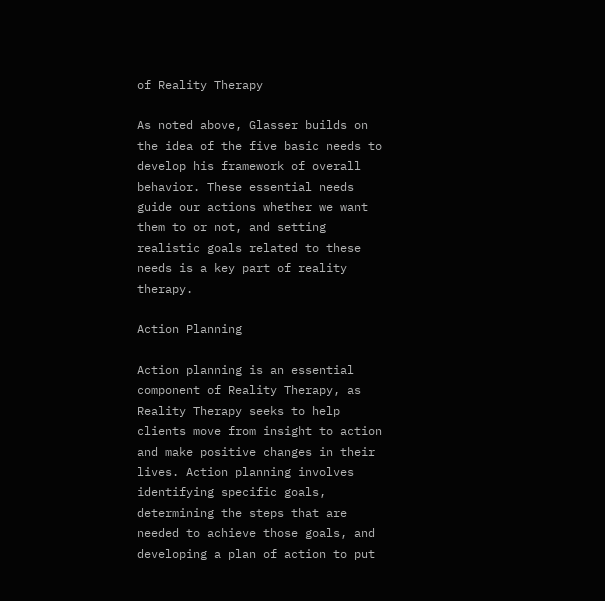of Reality Therapy

As noted above, Glasser builds on the idea of the five basic needs to develop his framework of overall behavior. These essential needs guide our actions whether we want them to or not, and setting realistic goals related to these needs is a key part of reality therapy.

Action Planning

Action planning is an essential component of Reality Therapy, as Reality Therapy seeks to help clients move from insight to action and make positive changes in their lives. Action planning involves identifying specific goals, determining the steps that are needed to achieve those goals, and developing a plan of action to put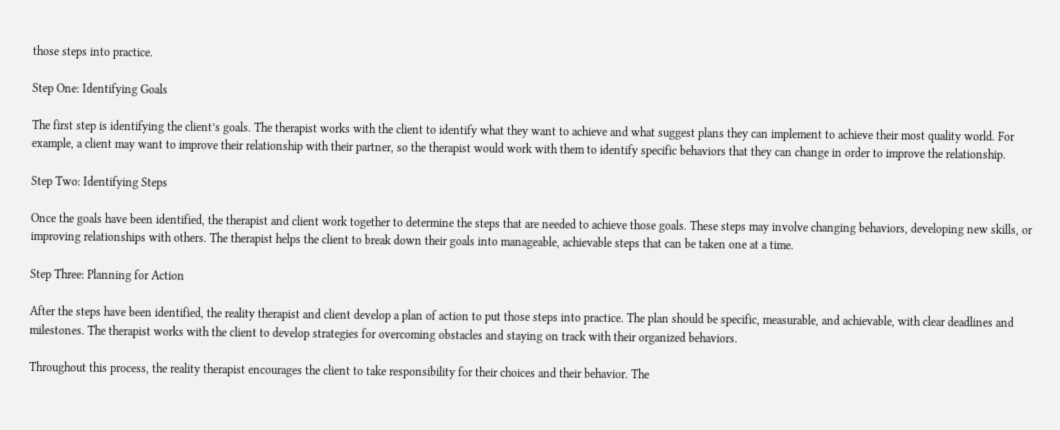those steps into practice.

Step One: Identifying Goals

The first step is identifying the client’s goals. The therapist works with the client to identify what they want to achieve and what suggest plans they can implement to achieve their most quality world. For example, a client may want to improve their relationship with their partner, so the therapist would work with them to identify specific behaviors that they can change in order to improve the relationship.

Step Two: Identifying Steps

Once the goals have been identified, the therapist and client work together to determine the steps that are needed to achieve those goals. These steps may involve changing behaviors, developing new skills, or improving relationships with others. The therapist helps the client to break down their goals into manageable, achievable steps that can be taken one at a time.

Step Three: Planning for Action

After the steps have been identified, the reality therapist and client develop a plan of action to put those steps into practice. The plan should be specific, measurable, and achievable, with clear deadlines and milestones. The therapist works with the client to develop strategies for overcoming obstacles and staying on track with their organized behaviors.

Throughout this process, the reality therapist encourages the client to take responsibility for their choices and their behavior. The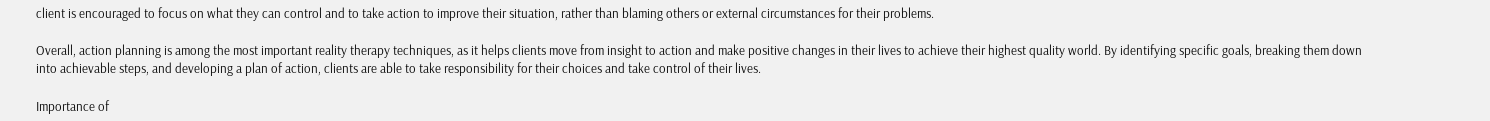client is encouraged to focus on what they can control and to take action to improve their situation, rather than blaming others or external circumstances for their problems.

Overall, action planning is among the most important reality therapy techniques, as it helps clients move from insight to action and make positive changes in their lives to achieve their highest quality world. By identifying specific goals, breaking them down into achievable steps, and developing a plan of action, clients are able to take responsibility for their choices and take control of their lives.

Importance of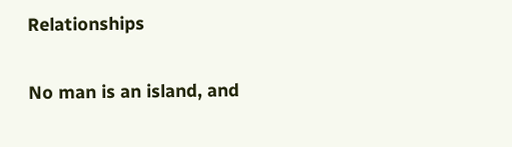Relationships

No man is an island, and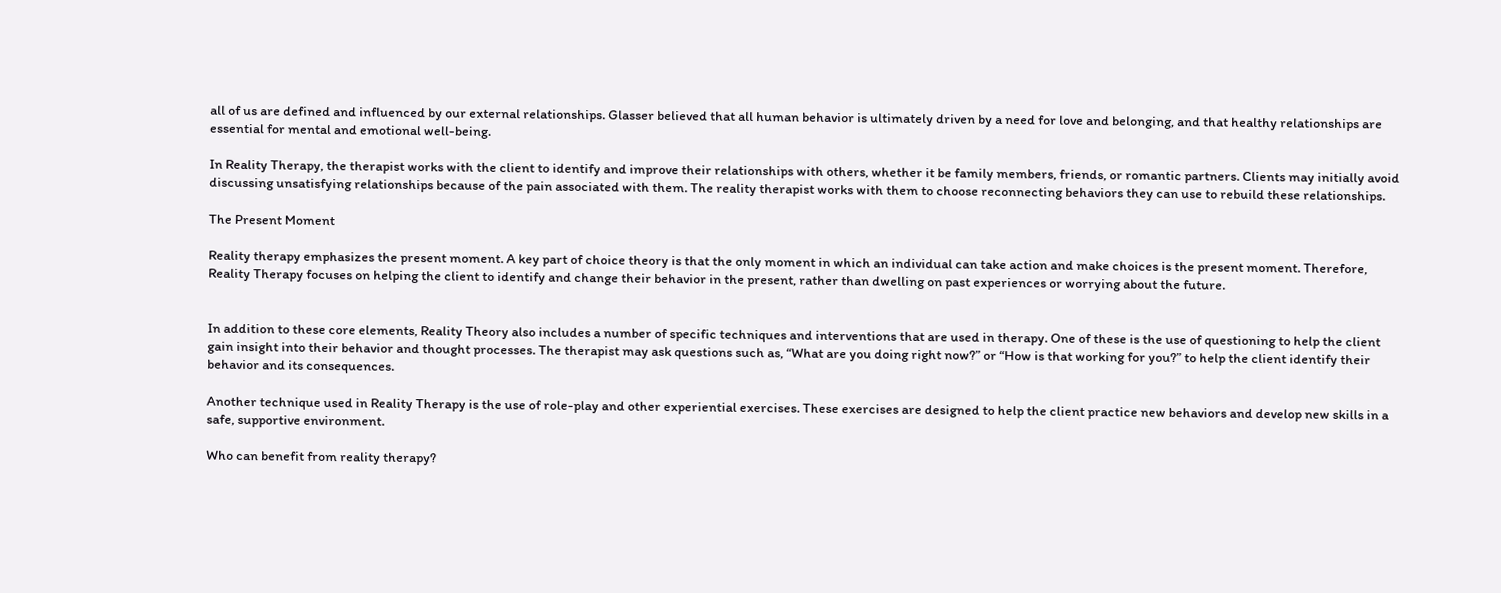all of us are defined and influenced by our external relationships. Glasser believed that all human behavior is ultimately driven by a need for love and belonging, and that healthy relationships are essential for mental and emotional well-being.

In Reality Therapy, the therapist works with the client to identify and improve their relationships with others, whether it be family members, friends, or romantic partners. Clients may initially avoid discussing unsatisfying relationships because of the pain associated with them. The reality therapist works with them to choose reconnecting behaviors they can use to rebuild these relationships.

The Present Moment

Reality therapy emphasizes the present moment. A key part of choice theory is that the only moment in which an individual can take action and make choices is the present moment. Therefore, Reality Therapy focuses on helping the client to identify and change their behavior in the present, rather than dwelling on past experiences or worrying about the future.


In addition to these core elements, Reality Theory also includes a number of specific techniques and interventions that are used in therapy. One of these is the use of questioning to help the client gain insight into their behavior and thought processes. The therapist may ask questions such as, “What are you doing right now?” or “How is that working for you?” to help the client identify their behavior and its consequences.

Another technique used in Reality Therapy is the use of role-play and other experiential exercises. These exercises are designed to help the client practice new behaviors and develop new skills in a safe, supportive environment.

Who can benefit from reality therapy?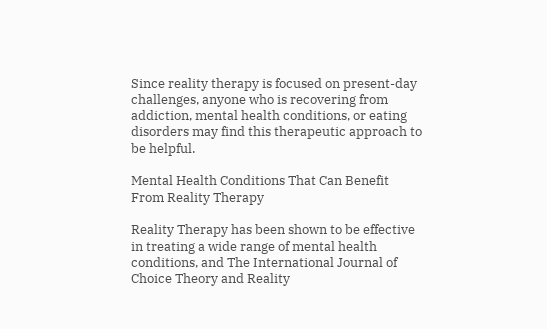Since reality therapy is focused on present-day challenges, anyone who is recovering from addiction, mental health conditions, or eating disorders may find this therapeutic approach to be helpful.

Mental Health Conditions That Can Benefit From Reality Therapy

Reality Therapy has been shown to be effective in treating a wide range of mental health conditions, and The International Journal of Choice Theory and Reality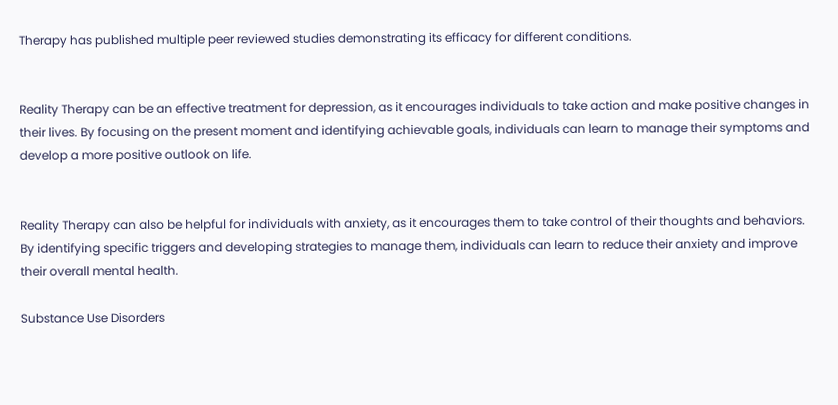Therapy has published multiple peer reviewed studies demonstrating its efficacy for different conditions.


Reality Therapy can be an effective treatment for depression, as it encourages individuals to take action and make positive changes in their lives. By focusing on the present moment and identifying achievable goals, individuals can learn to manage their symptoms and develop a more positive outlook on life.


Reality Therapy can also be helpful for individuals with anxiety, as it encourages them to take control of their thoughts and behaviors. By identifying specific triggers and developing strategies to manage them, individuals can learn to reduce their anxiety and improve their overall mental health.

Substance Use Disorders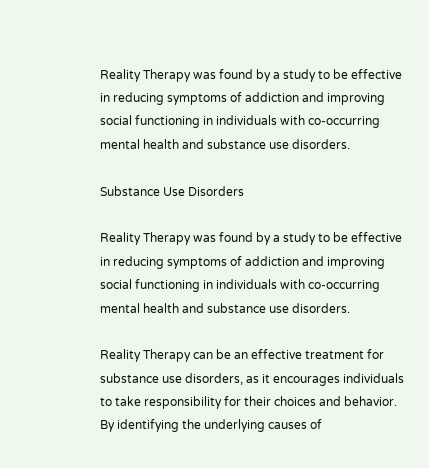Reality Therapy was found by a study to be effective in reducing symptoms of addiction and improving social functioning in individuals with co-occurring mental health and substance use disorders.

Substance Use Disorders

Reality Therapy was found by a study to be effective in reducing symptoms of addiction and improving social functioning in individuals with co-occurring mental health and substance use disorders.

Reality Therapy can be an effective treatment for substance use disorders, as it encourages individuals to take responsibility for their choices and behavior. By identifying the underlying causes of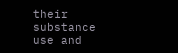their substance use and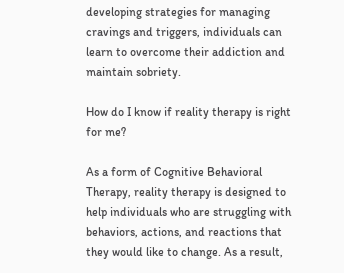developing strategies for managing cravings and triggers, individuals can learn to overcome their addiction and maintain sobriety.

How do I know if reality therapy is right for me?

As a form of Cognitive Behavioral Therapy, reality therapy is designed to help individuals who are struggling with behaviors, actions, and reactions that they would like to change. As a result,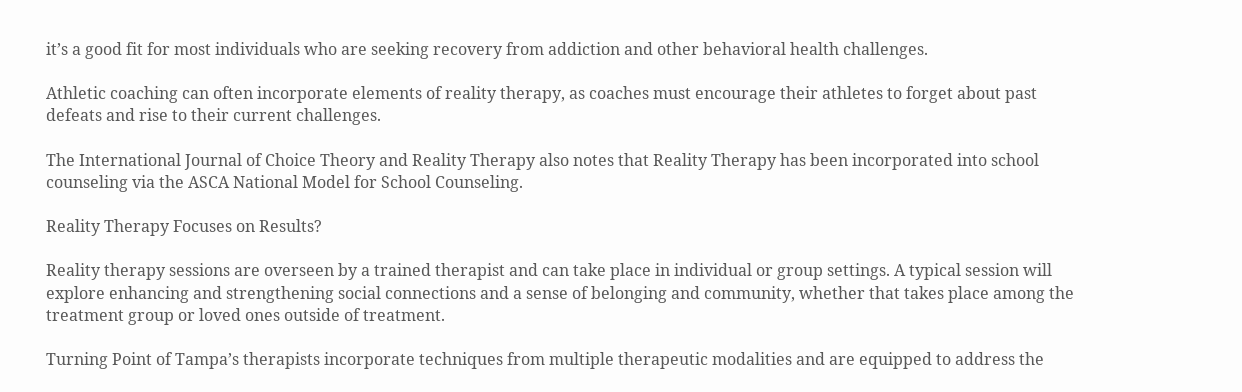it’s a good fit for most individuals who are seeking recovery from addiction and other behavioral health challenges.

Athletic coaching can often incorporate elements of reality therapy, as coaches must encourage their athletes to forget about past defeats and rise to their current challenges.

The International Journal of Choice Theory and Reality Therapy also notes that Reality Therapy has been incorporated into school counseling via the ASCA National Model for School Counseling.

Reality Therapy Focuses on Results?

Reality therapy sessions are overseen by a trained therapist and can take place in individual or group settings. A typical session will explore enhancing and strengthening social connections and a sense of belonging and community, whether that takes place among the treatment group or loved ones outside of treatment.

Turning Point of Tampa’s therapists incorporate techniques from multiple therapeutic modalities and are equipped to address the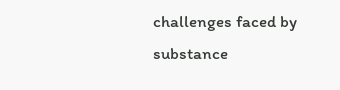challenges faced by substance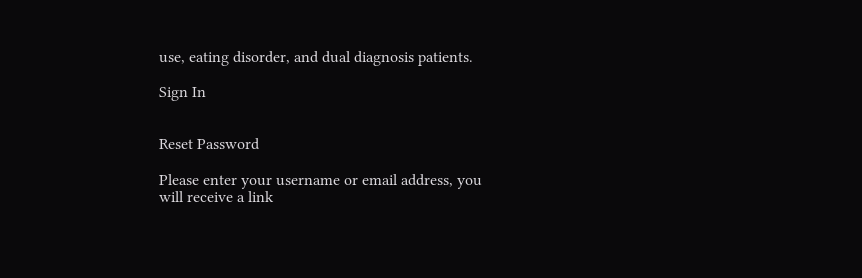use, eating disorder, and dual diagnosis patients.

Sign In


Reset Password

Please enter your username or email address, you will receive a link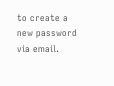to create a new password via email.